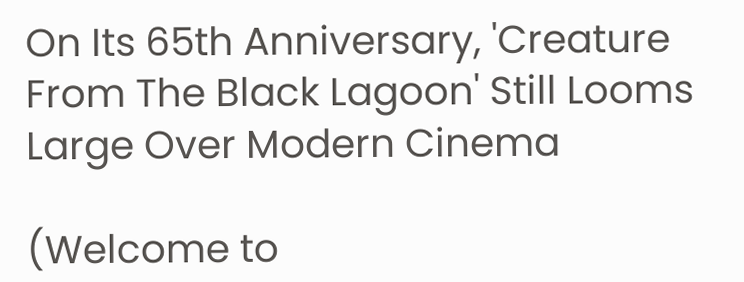On Its 65th Anniversary, 'Creature From The Black Lagoon' Still Looms Large Over Modern Cinema

(Welcome to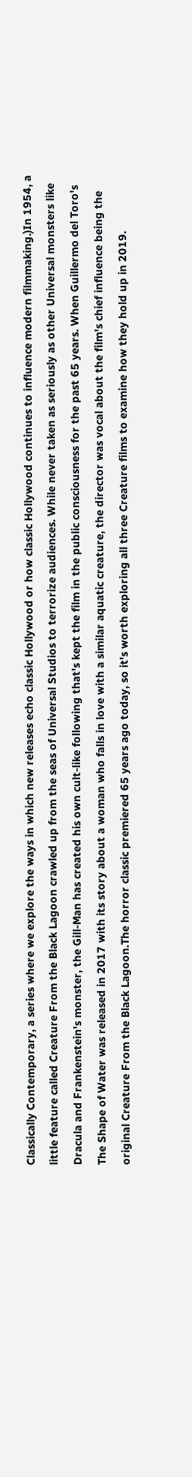Classically Contemporary, a series where we explore the ways in which new releases echo classic Hollywood or how classic Hollywood continues to influence modern filmmaking.)In 1954, a little feature called Creature From the Black Lagoon crawled up from the seas of Universal Studios to terrorize audiences. While never taken as seriously as other Universal monsters like Dracula and Frankenstein's monster, the Gill-Man has created his own cult-like following that's kept the film in the public consciousness for the past 65 years. When Guillermo del Toro's The Shape of Water was released in 2017 with its story about a woman who falls in love with a similar aquatic creature, the director was vocal about the film's chief influence being the original Creature From the Black Lagoon.The horror classic premiered 65 years ago today, so it's worth exploring all three Creature films to examine how they hold up in 2019.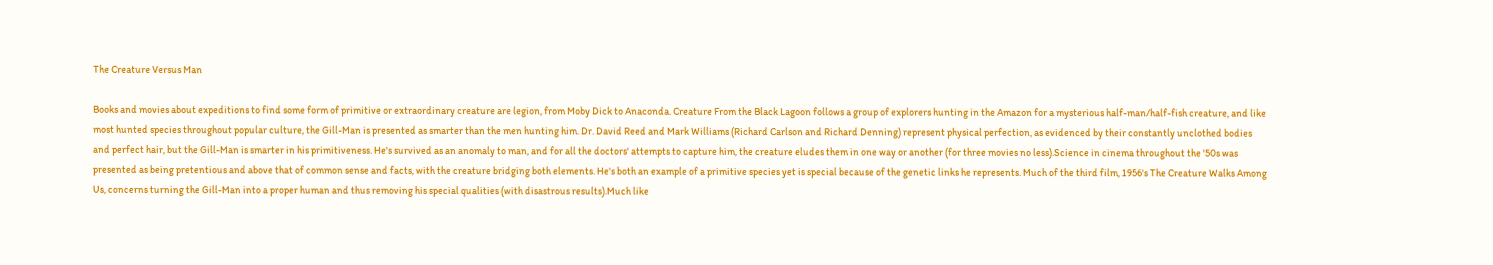The Creature Versus Man

Books and movies about expeditions to find some form of primitive or extraordinary creature are legion, from Moby Dick to Anaconda. Creature From the Black Lagoon follows a group of explorers hunting in the Amazon for a mysterious half-man/half-fish creature, and like most hunted species throughout popular culture, the Gill-Man is presented as smarter than the men hunting him. Dr. David Reed and Mark Williams (Richard Carlson and Richard Denning) represent physical perfection, as evidenced by their constantly unclothed bodies and perfect hair, but the Gill-Man is smarter in his primitiveness. He's survived as an anomaly to man, and for all the doctors' attempts to capture him, the creature eludes them in one way or another (for three movies no less).Science in cinema throughout the '50s was presented as being pretentious and above that of common sense and facts, with the creature bridging both elements. He's both an example of a primitive species yet is special because of the genetic links he represents. Much of the third film, 1956's The Creature Walks Among Us, concerns turning the Gill-Man into a proper human and thus removing his special qualities (with disastrous results).Much like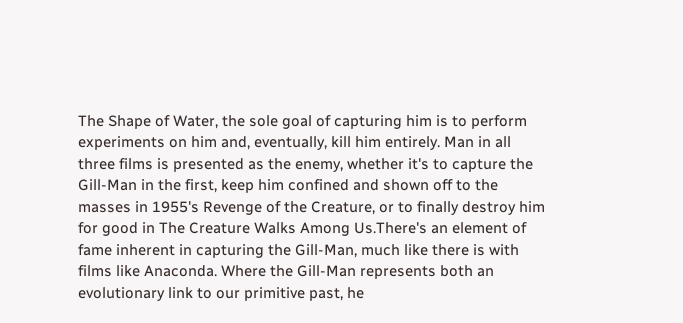The Shape of Water, the sole goal of capturing him is to perform experiments on him and, eventually, kill him entirely. Man in all three films is presented as the enemy, whether it's to capture the Gill-Man in the first, keep him confined and shown off to the masses in 1955's Revenge of the Creature, or to finally destroy him for good in The Creature Walks Among Us.There's an element of fame inherent in capturing the Gill-Man, much like there is with films like Anaconda. Where the Gill-Man represents both an evolutionary link to our primitive past, he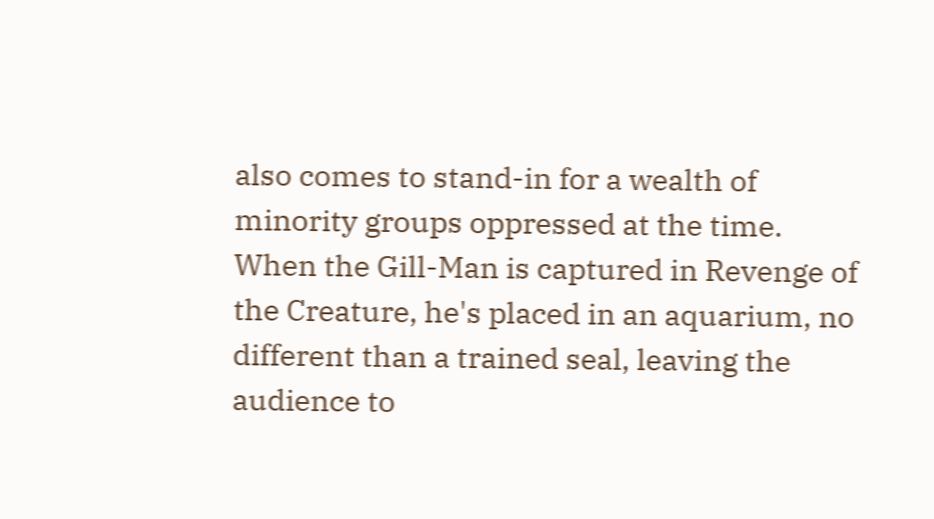also comes to stand-in for a wealth of minority groups oppressed at the time. When the Gill-Man is captured in Revenge of the Creature, he's placed in an aquarium, no different than a trained seal, leaving the audience to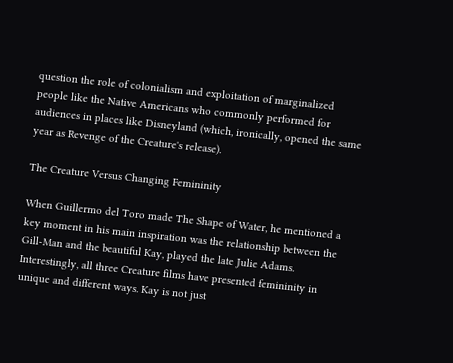question the role of colonialism and exploitation of marginalized people like the Native Americans who commonly performed for audiences in places like Disneyland (which, ironically, opened the same year as Revenge of the Creature's release).

The Creature Versus Changing Femininity

When Guillermo del Toro made The Shape of Water, he mentioned a key moment in his main inspiration was the relationship between the Gill-Man and the beautiful Kay, played the late Julie Adams. Interestingly, all three Creature films have presented femininity in unique and different ways. Kay is not just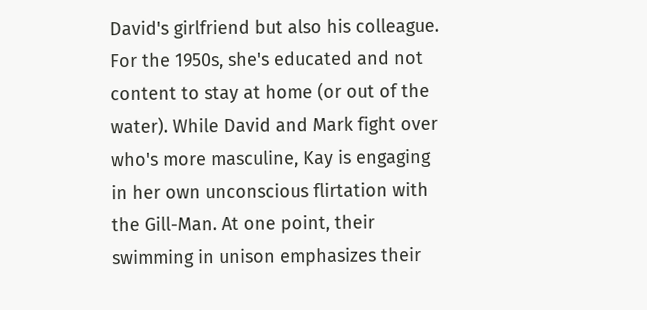David's girlfriend but also his colleague. For the 1950s, she's educated and not content to stay at home (or out of the water). While David and Mark fight over who's more masculine, Kay is engaging in her own unconscious flirtation with the Gill-Man. At one point, their swimming in unison emphasizes their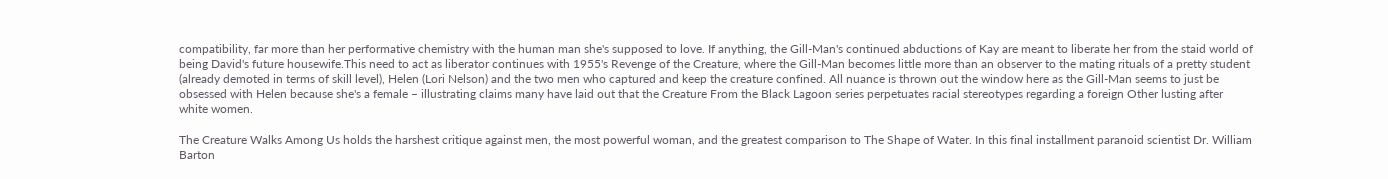compatibility, far more than her performative chemistry with the human man she's supposed to love. If anything, the Gill-Man's continued abductions of Kay are meant to liberate her from the staid world of being David's future housewife.This need to act as liberator continues with 1955's Revenge of the Creature, where the Gill-Man becomes little more than an observer to the mating rituals of a pretty student (already demoted in terms of skill level), Helen (Lori Nelson) and the two men who captured and keep the creature confined. All nuance is thrown out the window here as the Gill-Man seems to just be obsessed with Helen because she's a female – illustrating claims many have laid out that the Creature From the Black Lagoon series perpetuates racial stereotypes regarding a foreign Other lusting after white women.

The Creature Walks Among Us holds the harshest critique against men, the most powerful woman, and the greatest comparison to The Shape of Water. In this final installment paranoid scientist Dr. William Barton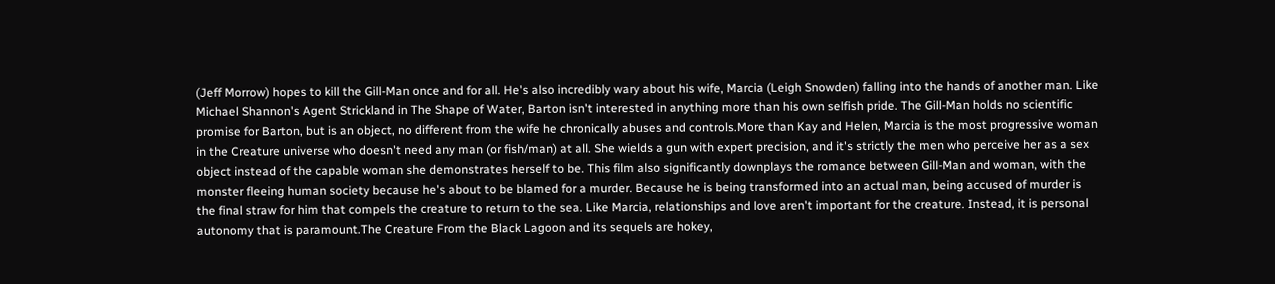(Jeff Morrow) hopes to kill the Gill-Man once and for all. He's also incredibly wary about his wife, Marcia (Leigh Snowden) falling into the hands of another man. Like Michael Shannon's Agent Strickland in The Shape of Water, Barton isn't interested in anything more than his own selfish pride. The Gill-Man holds no scientific promise for Barton, but is an object, no different from the wife he chronically abuses and controls.More than Kay and Helen, Marcia is the most progressive woman in the Creature universe who doesn't need any man (or fish/man) at all. She wields a gun with expert precision, and it's strictly the men who perceive her as a sex object instead of the capable woman she demonstrates herself to be. This film also significantly downplays the romance between Gill-Man and woman, with the monster fleeing human society because he's about to be blamed for a murder. Because he is being transformed into an actual man, being accused of murder is the final straw for him that compels the creature to return to the sea. Like Marcia, relationships and love aren't important for the creature. Instead, it is personal autonomy that is paramount.The Creature From the Black Lagoon and its sequels are hokey,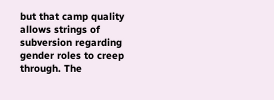but that camp quality allows strings of subversion regarding gender roles to creep through. The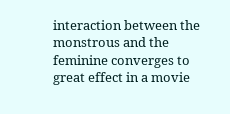interaction between the monstrous and the feminine converges to great effect in a movie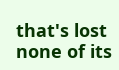that's lost none of its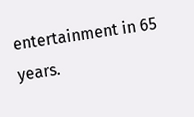entertainment in 65 years.